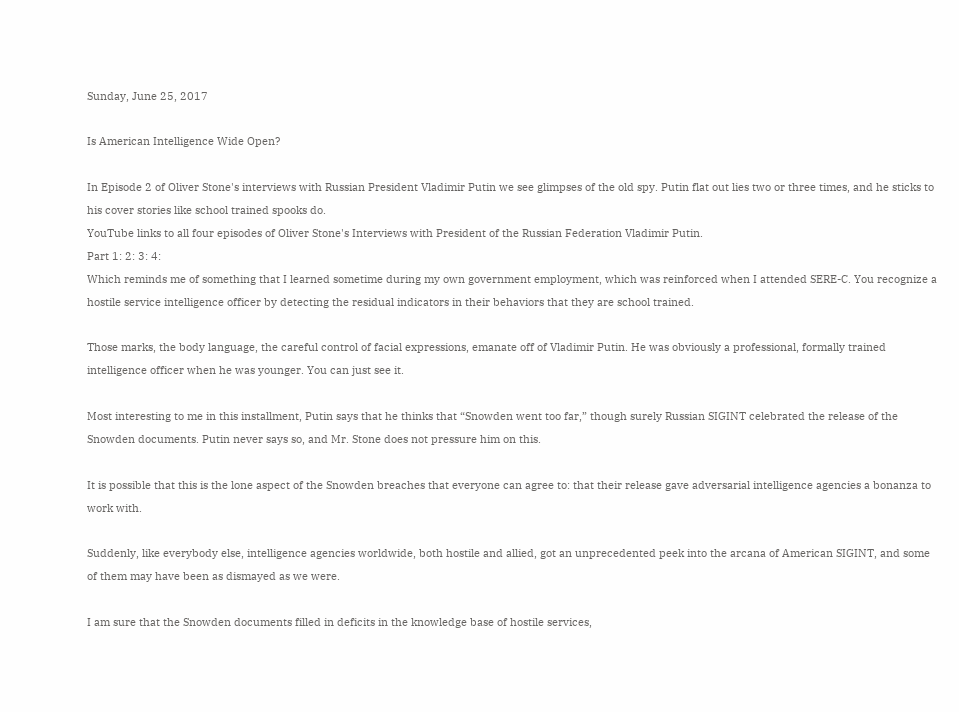Sunday, June 25, 2017

Is American Intelligence Wide Open?

In Episode 2 of Oliver Stone's interviews with Russian President Vladimir Putin we see glimpses of the old spy. Putin flat out lies two or three times, and he sticks to his cover stories like school trained spooks do.
YouTube links to all four episodes of Oliver Stone's Interviews with President of the Russian Federation Vladimir Putin.
Part 1: 2: 3: 4:
Which reminds me of something that I learned sometime during my own government employment, which was reinforced when I attended SERE-C. You recognize a hostile service intelligence officer by detecting the residual indicators in their behaviors that they are school trained.

Those marks, the body language, the careful control of facial expressions, emanate off of Vladimir Putin. He was obviously a professional, formally trained intelligence officer when he was younger. You can just see it.

Most interesting to me in this installment, Putin says that he thinks that “Snowden went too far,” though surely Russian SIGINT celebrated the release of the Snowden documents. Putin never says so, and Mr. Stone does not pressure him on this.

It is possible that this is the lone aspect of the Snowden breaches that everyone can agree to: that their release gave adversarial intelligence agencies a bonanza to work with.

Suddenly, like everybody else, intelligence agencies worldwide, both hostile and allied, got an unprecedented peek into the arcana of American SIGINT, and some of them may have been as dismayed as we were.

I am sure that the Snowden documents filled in deficits in the knowledge base of hostile services,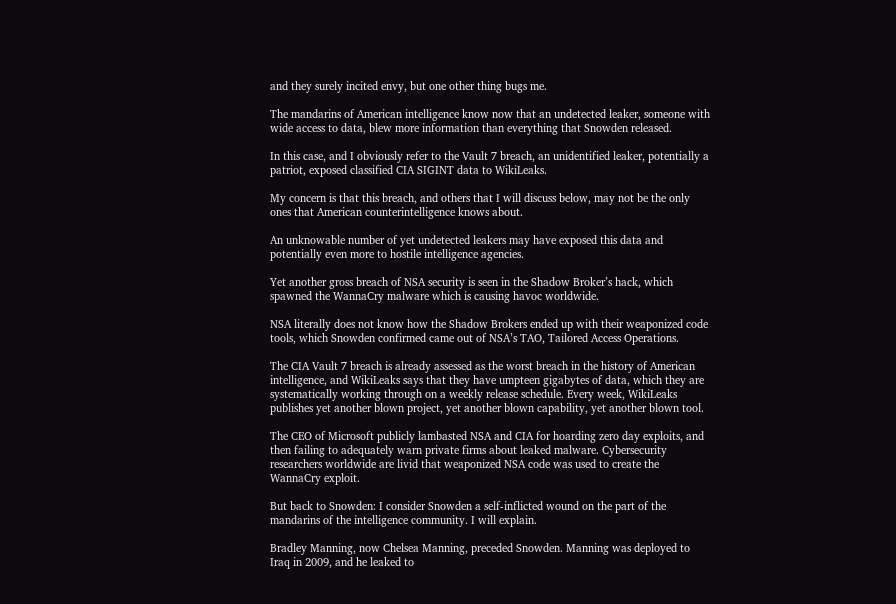and they surely incited envy, but one other thing bugs me.

The mandarins of American intelligence know now that an undetected leaker, someone with wide access to data, blew more information than everything that Snowden released.

In this case, and I obviously refer to the Vault 7 breach, an unidentified leaker, potentially a patriot, exposed classified CIA SIGINT data to WikiLeaks.

My concern is that this breach, and others that I will discuss below, may not be the only ones that American counterintelligence knows about.

An unknowable number of yet undetected leakers may have exposed this data and potentially even more to hostile intelligence agencies.

Yet another gross breach of NSA security is seen in the Shadow Broker’s hack, which spawned the WannaCry malware which is causing havoc worldwide.

NSA literally does not know how the Shadow Brokers ended up with their weaponized code tools, which Snowden confirmed came out of NSA’s TAO, Tailored Access Operations.

The CIA Vault 7 breach is already assessed as the worst breach in the history of American intelligence, and WikiLeaks says that they have umpteen gigabytes of data, which they are systematically working through on a weekly release schedule. Every week, WikiLeaks publishes yet another blown project, yet another blown capability, yet another blown tool.

The CEO of Microsoft publicly lambasted NSA and CIA for hoarding zero day exploits, and then failing to adequately warn private firms about leaked malware. Cybersecurity researchers worldwide are livid that weaponized NSA code was used to create the WannaCry exploit.

But back to Snowden: I consider Snowden a self-inflicted wound on the part of the mandarins of the intelligence community. I will explain.

Bradley Manning, now Chelsea Manning, preceded Snowden. Manning was deployed to Iraq in 2009, and he leaked to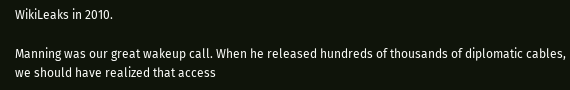WikiLeaks in 2010.

Manning was our great wakeup call. When he released hundreds of thousands of diplomatic cables, we should have realized that access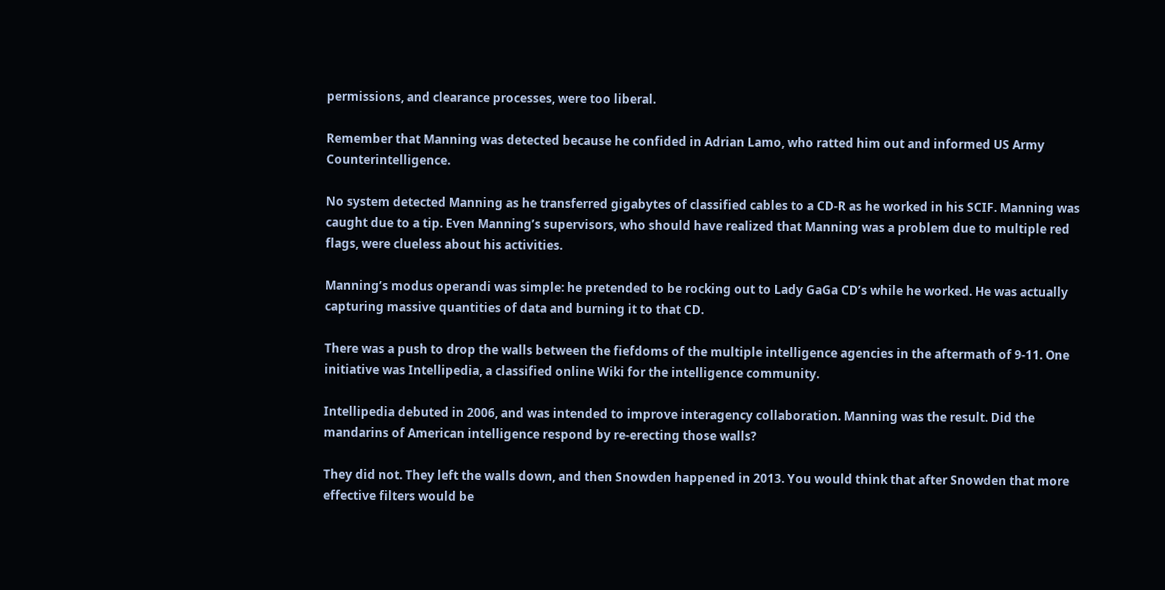permissions, and clearance processes, were too liberal.

Remember that Manning was detected because he confided in Adrian Lamo, who ratted him out and informed US Army Counterintelligence.

No system detected Manning as he transferred gigabytes of classified cables to a CD-R as he worked in his SCIF. Manning was caught due to a tip. Even Manning’s supervisors, who should have realized that Manning was a problem due to multiple red flags, were clueless about his activities.

Manning’s modus operandi was simple: he pretended to be rocking out to Lady GaGa CD’s while he worked. He was actually capturing massive quantities of data and burning it to that CD.

There was a push to drop the walls between the fiefdoms of the multiple intelligence agencies in the aftermath of 9-11. One initiative was Intellipedia, a classified online Wiki for the intelligence community.

Intellipedia debuted in 2006, and was intended to improve interagency collaboration. Manning was the result. Did the mandarins of American intelligence respond by re-erecting those walls?

They did not. They left the walls down, and then Snowden happened in 2013. You would think that after Snowden that more effective filters would be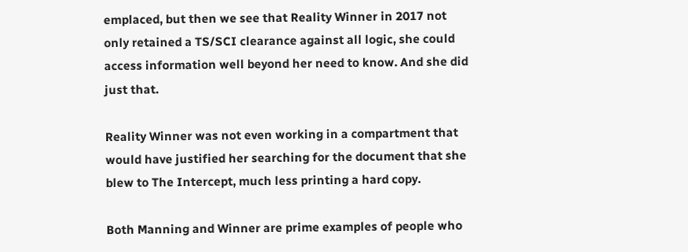emplaced, but then we see that Reality Winner in 2017 not only retained a TS/SCI clearance against all logic, she could access information well beyond her need to know. And she did just that.

Reality Winner was not even working in a compartment that would have justified her searching for the document that she blew to The Intercept, much less printing a hard copy.

Both Manning and Winner are prime examples of people who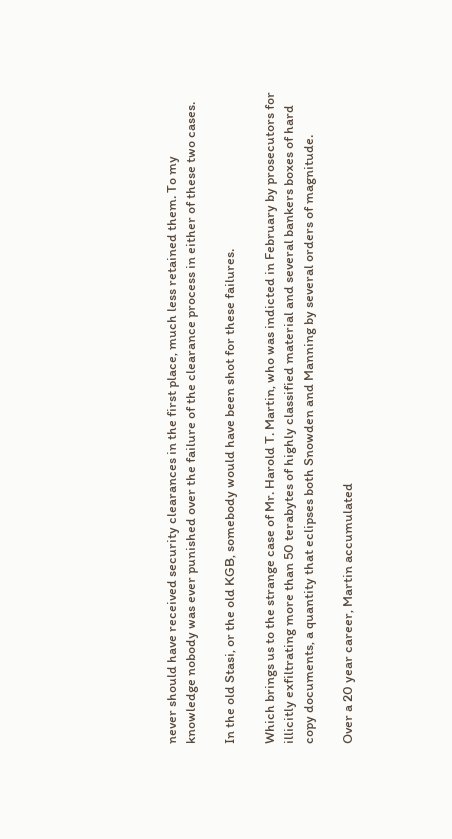never should have received security clearances in the first place, much less retained them. To my knowledge nobody was ever punished over the failure of the clearance process in either of these two cases.

In the old Stasi, or the old KGB, somebody would have been shot for these failures.

Which brings us to the strange case of Mr. Harold T. Martin, who was indicted in February by prosecutors for illicitly exfiltrating more than 50 terabytes of highly classified material and several bankers boxes of hard copy documents, a quantity that eclipses both Snowden and Manning by several orders of magnitude.

Over a 20 year career, Martin accumulated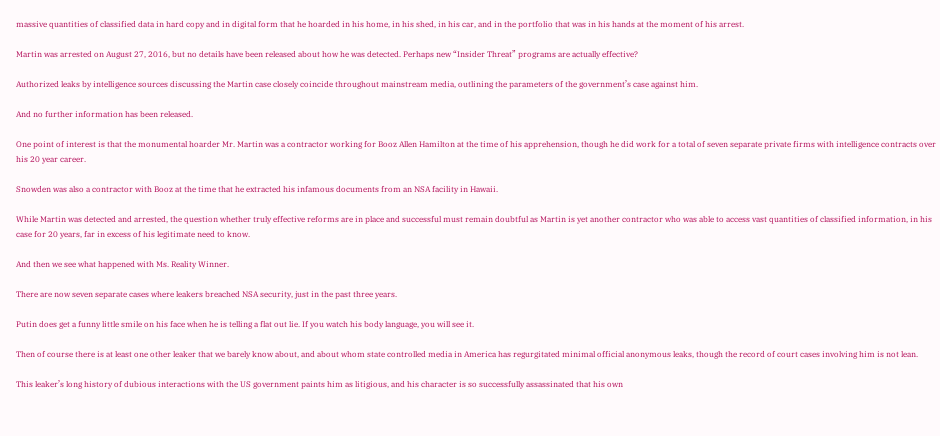massive quantities of classified data in hard copy and in digital form that he hoarded in his home, in his shed, in his car, and in the portfolio that was in his hands at the moment of his arrest.

Martin was arrested on August 27, 2016, but no details have been released about how he was detected. Perhaps new “Insider Threat” programs are actually effective?

Authorized leaks by intelligence sources discussing the Martin case closely coincide throughout mainstream media, outlining the parameters of the government’s case against him.

And no further information has been released.

One point of interest is that the monumental hoarder Mr. Martin was a contractor working for Booz Allen Hamilton at the time of his apprehension, though he did work for a total of seven separate private firms with intelligence contracts over his 20 year career.

Snowden was also a contractor with Booz at the time that he extracted his infamous documents from an NSA facility in Hawaii.

While Martin was detected and arrested, the question whether truly effective reforms are in place and successful must remain doubtful as Martin is yet another contractor who was able to access vast quantities of classified information, in his case for 20 years, far in excess of his legitimate need to know.

And then we see what happened with Ms. Reality Winner.

There are now seven separate cases where leakers breached NSA security, just in the past three years.

Putin does get a funny little smile on his face when he is telling a flat out lie. If you watch his body language, you will see it.

Then of course there is at least one other leaker that we barely know about, and about whom state controlled media in America has regurgitated minimal official anonymous leaks, though the record of court cases involving him is not lean.

This leaker’s long history of dubious interactions with the US government paints him as litigious, and his character is so successfully assassinated that his own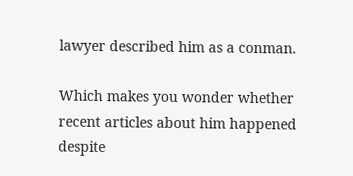lawyer described him as a conman.

Which makes you wonder whether recent articles about him happened despite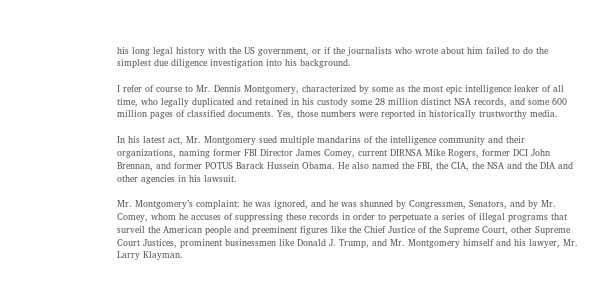his long legal history with the US government, or if the journalists who wrote about him failed to do the simplest due diligence investigation into his background.

I refer of course to Mr. Dennis Montgomery, characterized by some as the most epic intelligence leaker of all time, who legally duplicated and retained in his custody some 28 million distinct NSA records, and some 600 million pages of classified documents. Yes, those numbers were reported in historically trustworthy media.

In his latest act, Mr. Montgomery sued multiple mandarins of the intelligence community and their organizations, naming former FBI Director James Comey, current DIRNSA Mike Rogers, former DCI John Brennan, and former POTUS Barack Hussein Obama. He also named the FBI, the CIA, the NSA and the DIA and other agencies in his lawsuit.

Mr. Montgomery’s complaint: he was ignored, and he was shunned by Congressmen, Senators, and by Mr. Comey, whom he accuses of suppressing these records in order to perpetuate a series of illegal programs that surveil the American people and preeminent figures like the Chief Justice of the Supreme Court, other Supreme Court Justices, prominent businessmen like Donald J. Trump, and Mr. Montgomery himself and his lawyer, Mr. Larry Klayman.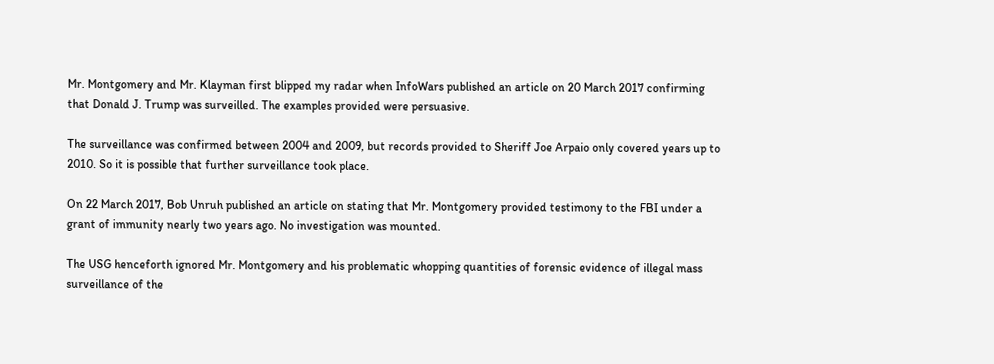Mr. Montgomery and Mr. Klayman first blipped my radar when InfoWars published an article on 20 March 2017 confirming that Donald J. Trump was surveilled. The examples provided were persuasive.

The surveillance was confirmed between 2004 and 2009, but records provided to Sheriff Joe Arpaio only covered years up to 2010. So it is possible that further surveillance took place.

On 22 March 2017, Bob Unruh published an article on stating that Mr. Montgomery provided testimony to the FBI under a grant of immunity nearly two years ago. No investigation was mounted.

The USG henceforth ignored Mr. Montgomery and his problematic whopping quantities of forensic evidence of illegal mass surveillance of the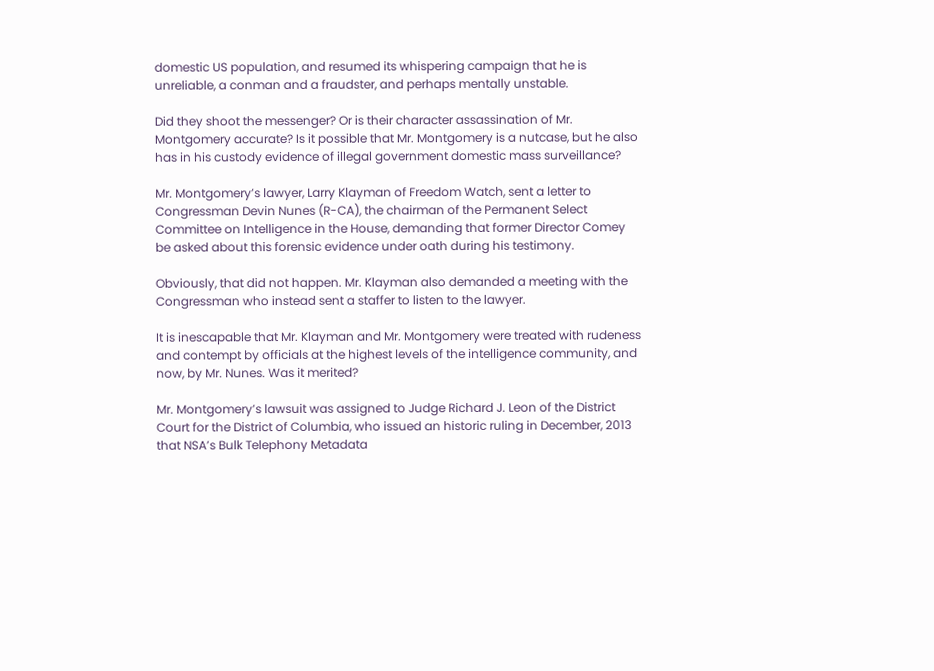domestic US population, and resumed its whispering campaign that he is unreliable, a conman and a fraudster, and perhaps mentally unstable.

Did they shoot the messenger? Or is their character assassination of Mr. Montgomery accurate? Is it possible that Mr. Montgomery is a nutcase, but he also has in his custody evidence of illegal government domestic mass surveillance?

Mr. Montgomery’s lawyer, Larry Klayman of Freedom Watch, sent a letter to Congressman Devin Nunes (R-CA), the chairman of the Permanent Select Committee on Intelligence in the House, demanding that former Director Comey be asked about this forensic evidence under oath during his testimony.

Obviously, that did not happen. Mr. Klayman also demanded a meeting with the Congressman who instead sent a staffer to listen to the lawyer.

It is inescapable that Mr. Klayman and Mr. Montgomery were treated with rudeness and contempt by officials at the highest levels of the intelligence community, and now, by Mr. Nunes. Was it merited?

Mr. Montgomery’s lawsuit was assigned to Judge Richard J. Leon of the District Court for the District of Columbia, who issued an historic ruling in December, 2013 that NSA’s Bulk Telephony Metadata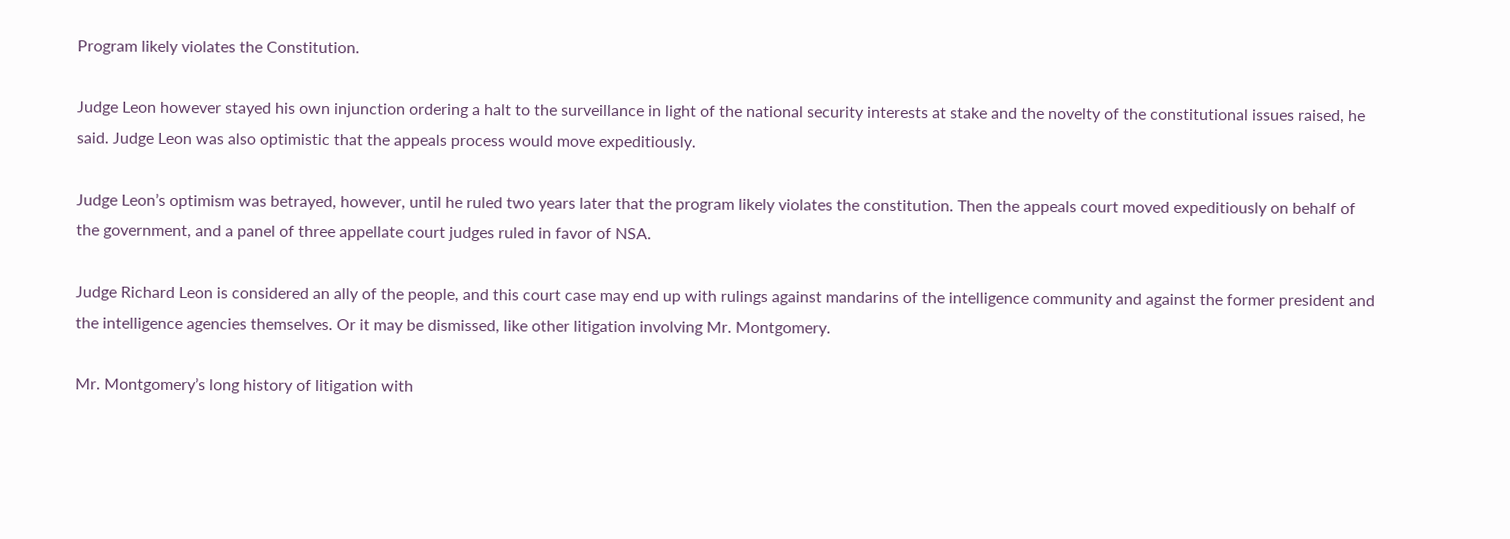Program likely violates the Constitution.

Judge Leon however stayed his own injunction ordering a halt to the surveillance in light of the national security interests at stake and the novelty of the constitutional issues raised, he said. Judge Leon was also optimistic that the appeals process would move expeditiously.

Judge Leon’s optimism was betrayed, however, until he ruled two years later that the program likely violates the constitution. Then the appeals court moved expeditiously on behalf of the government, and a panel of three appellate court judges ruled in favor of NSA.

Judge Richard Leon is considered an ally of the people, and this court case may end up with rulings against mandarins of the intelligence community and against the former president and the intelligence agencies themselves. Or it may be dismissed, like other litigation involving Mr. Montgomery.

Mr. Montgomery’s long history of litigation with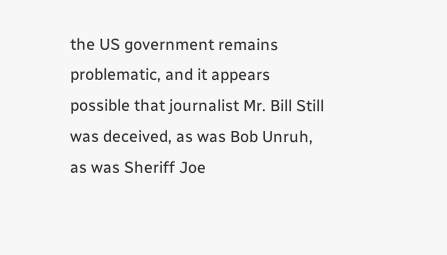the US government remains problematic, and it appears possible that journalist Mr. Bill Still was deceived, as was Bob Unruh, as was Sheriff Joe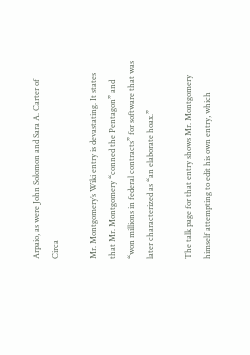Arpaio, as were John Solomon and Sara A. Carter of Circa

Mr. Montgomery’s Wiki entry is devastating. It states that Mr. Montgomery “conned the Pentagon” and “won millions in federal contracts” for software that was later characterized as “an elaborate hoax.”

The talk page for that entry shows Mr. Montgomery himself attempting to edit his own entry, which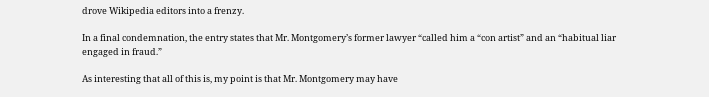drove Wikipedia editors into a frenzy.

In a final condemnation, the entry states that Mr. Montgomery’s former lawyer “called him a “con artist” and an “habitual liar engaged in fraud.”

As interesting that all of this is, my point is that Mr. Montgomery may have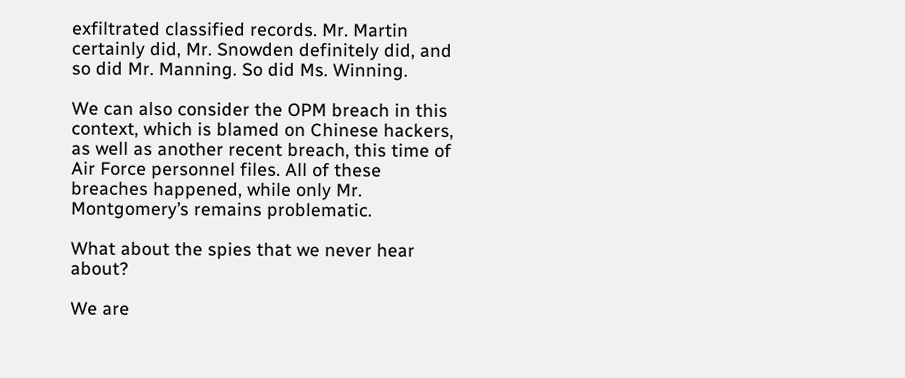exfiltrated classified records. Mr. Martin certainly did, Mr. Snowden definitely did, and so did Mr. Manning. So did Ms. Winning.

We can also consider the OPM breach in this context, which is blamed on Chinese hackers, as well as another recent breach, this time of Air Force personnel files. All of these breaches happened, while only Mr. Montgomery’s remains problematic.

What about the spies that we never hear about?

We are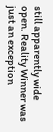still apparently wide open. Reality Winner was just an exception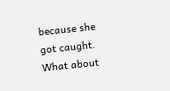because she got caught. What about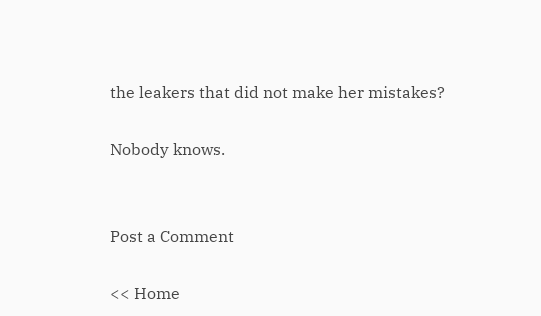the leakers that did not make her mistakes?

Nobody knows.


Post a Comment

<< Home